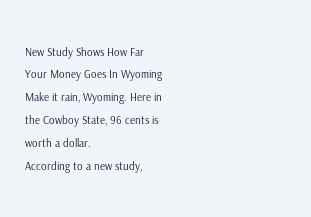New Study Shows How Far Your Money Goes In Wyoming
Make it rain, Wyoming. Here in the Cowboy State, 96 cents is worth a dollar.
According to a new study,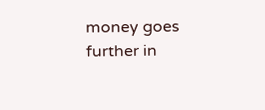money goes further in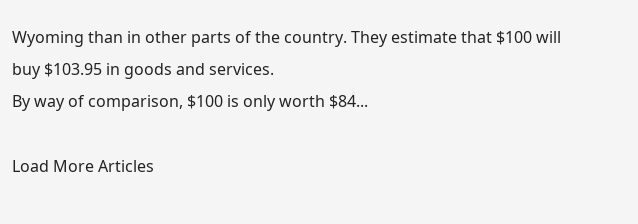Wyoming than in other parts of the country. They estimate that $100 will buy $103.95 in goods and services.
By way of comparison, $100 is only worth $84...

Load More Articles